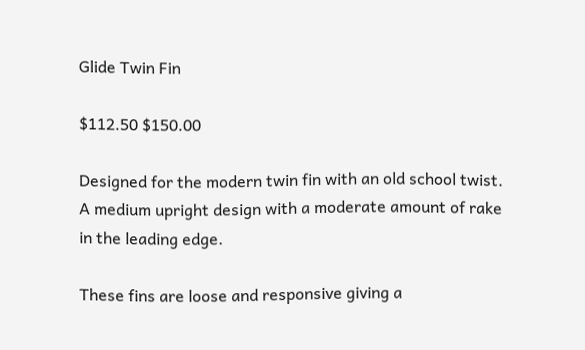Glide Twin Fin

$112.50 $150.00

Designed for the modern twin fin with an old school twist. A medium upright design with a moderate amount of rake in the leading edge.

These fins are loose and responsive giving a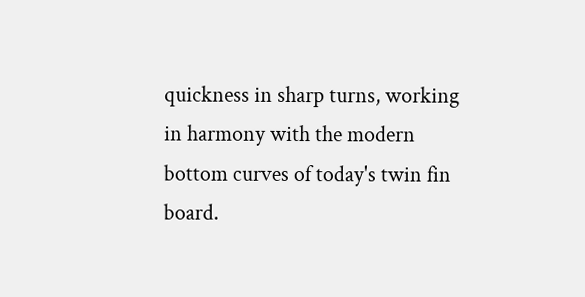quickness in sharp turns, working in harmony with the modern bottom curves of today's twin fin board.